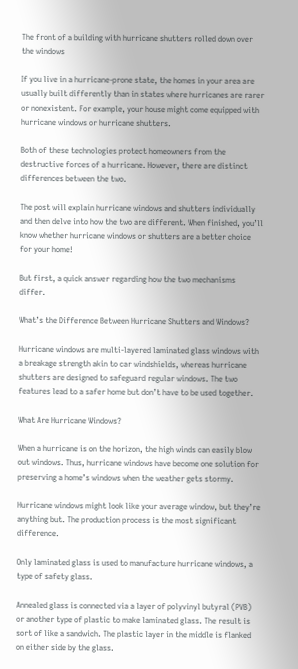The front of a building with hurricane shutters rolled down over the windows

If you live in a hurricane-prone state, the homes in your area are usually built differently than in states where hurricanes are rarer or nonexistent. For example, your house might come equipped with hurricane windows or hurricane shutters.

Both of these technologies protect homeowners from the destructive forces of a hurricane. However, there are distinct differences between the two.

The post will explain hurricane windows and shutters individually and then delve into how the two are different. When finished, you’ll know whether hurricane windows or shutters are a better choice for your home!

But first, a quick answer regarding how the two mechanisms differ.

What’s the Difference Between Hurricane Shutters and Windows?

Hurricane windows are multi-layered laminated glass windows with a breakage strength akin to car windshields, whereas hurricane shutters are designed to safeguard regular windows. The two features lead to a safer home but don’t have to be used together.

What Are Hurricane Windows?

When a hurricane is on the horizon, the high winds can easily blow out windows. Thus, hurricane windows have become one solution for preserving a home’s windows when the weather gets stormy.

Hurricane windows might look like your average window, but they’re anything but. The production process is the most significant difference.

Only laminated glass is used to manufacture hurricane windows, a type of safety glass.

Annealed glass is connected via a layer of polyvinyl butyral (PVB) or another type of plastic to make laminated glass. The result is sort of like a sandwich. The plastic layer in the middle is flanked on either side by the glass.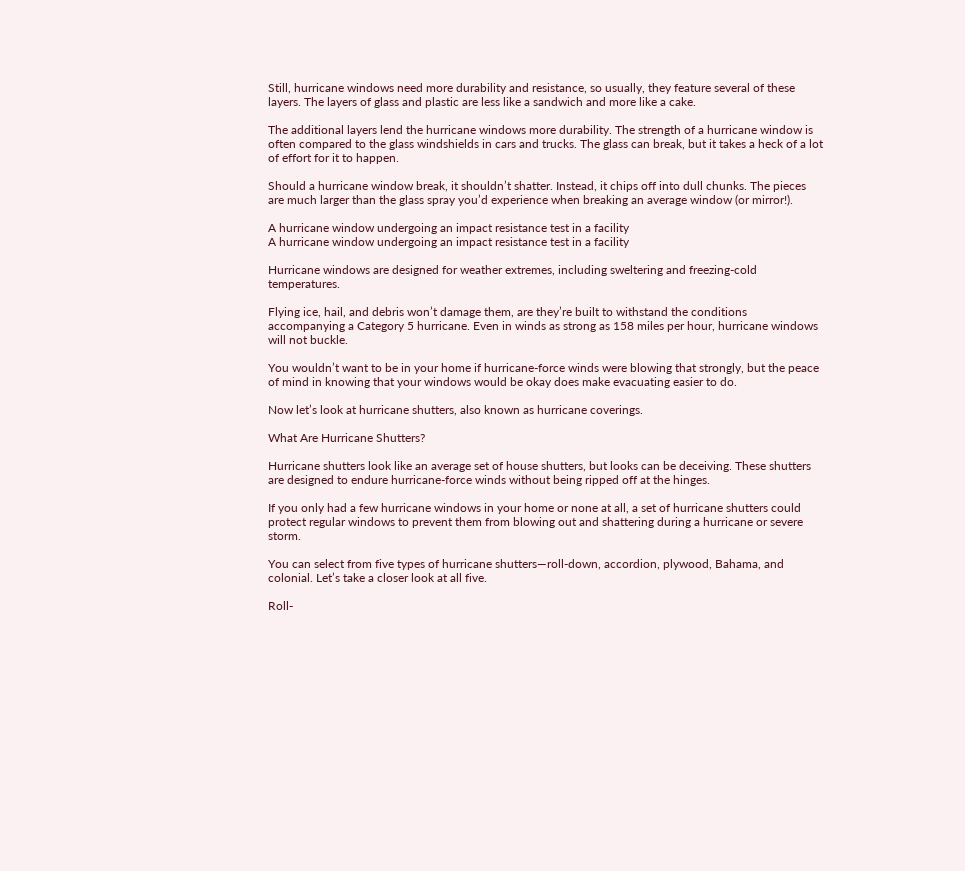Still, hurricane windows need more durability and resistance, so usually, they feature several of these layers. The layers of glass and plastic are less like a sandwich and more like a cake.

The additional layers lend the hurricane windows more durability. The strength of a hurricane window is often compared to the glass windshields in cars and trucks. The glass can break, but it takes a heck of a lot of effort for it to happen.

Should a hurricane window break, it shouldn’t shatter. Instead, it chips off into dull chunks. The pieces are much larger than the glass spray you’d experience when breaking an average window (or mirror!).

A hurricane window undergoing an impact resistance test in a facility
A hurricane window undergoing an impact resistance test in a facility

Hurricane windows are designed for weather extremes, including sweltering and freezing-cold temperatures.

Flying ice, hail, and debris won’t damage them, are they’re built to withstand the conditions accompanying a Category 5 hurricane. Even in winds as strong as 158 miles per hour, hurricane windows will not buckle.

You wouldn’t want to be in your home if hurricane-force winds were blowing that strongly, but the peace of mind in knowing that your windows would be okay does make evacuating easier to do.

Now let’s look at hurricane shutters, also known as hurricane coverings.

What Are Hurricane Shutters?

Hurricane shutters look like an average set of house shutters, but looks can be deceiving. These shutters are designed to endure hurricane-force winds without being ripped off at the hinges.

If you only had a few hurricane windows in your home or none at all, a set of hurricane shutters could protect regular windows to prevent them from blowing out and shattering during a hurricane or severe storm.

You can select from five types of hurricane shutters—roll-down, accordion, plywood, Bahama, and colonial. Let’s take a closer look at all five.

Roll-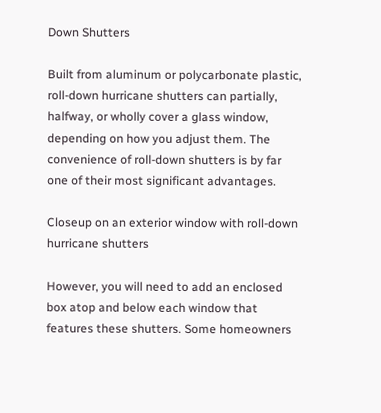Down Shutters

Built from aluminum or polycarbonate plastic, roll-down hurricane shutters can partially, halfway, or wholly cover a glass window, depending on how you adjust them. The convenience of roll-down shutters is by far one of their most significant advantages.

Closeup on an exterior window with roll-down hurricane shutters

However, you will need to add an enclosed box atop and below each window that features these shutters. Some homeowners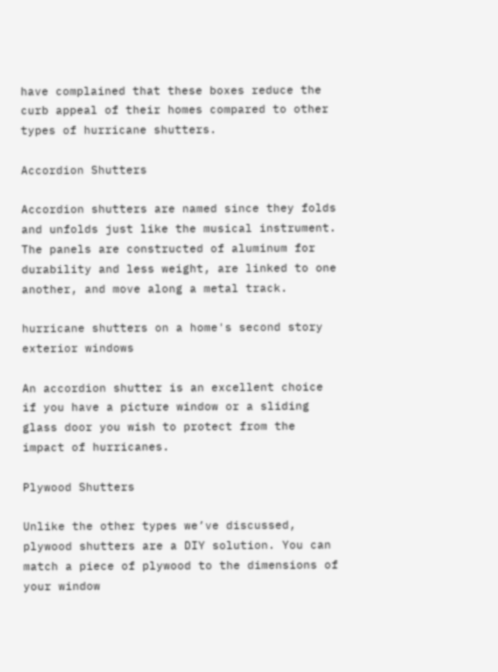have complained that these boxes reduce the curb appeal of their homes compared to other types of hurricane shutters.

Accordion Shutters

Accordion shutters are named since they folds and unfolds just like the musical instrument. The panels are constructed of aluminum for durability and less weight, are linked to one another, and move along a metal track.

hurricane shutters on a home's second story exterior windows

An accordion shutter is an excellent choice if you have a picture window or a sliding glass door you wish to protect from the impact of hurricanes.

Plywood Shutters

Unlike the other types we’ve discussed, plywood shutters are a DIY solution. You can match a piece of plywood to the dimensions of your window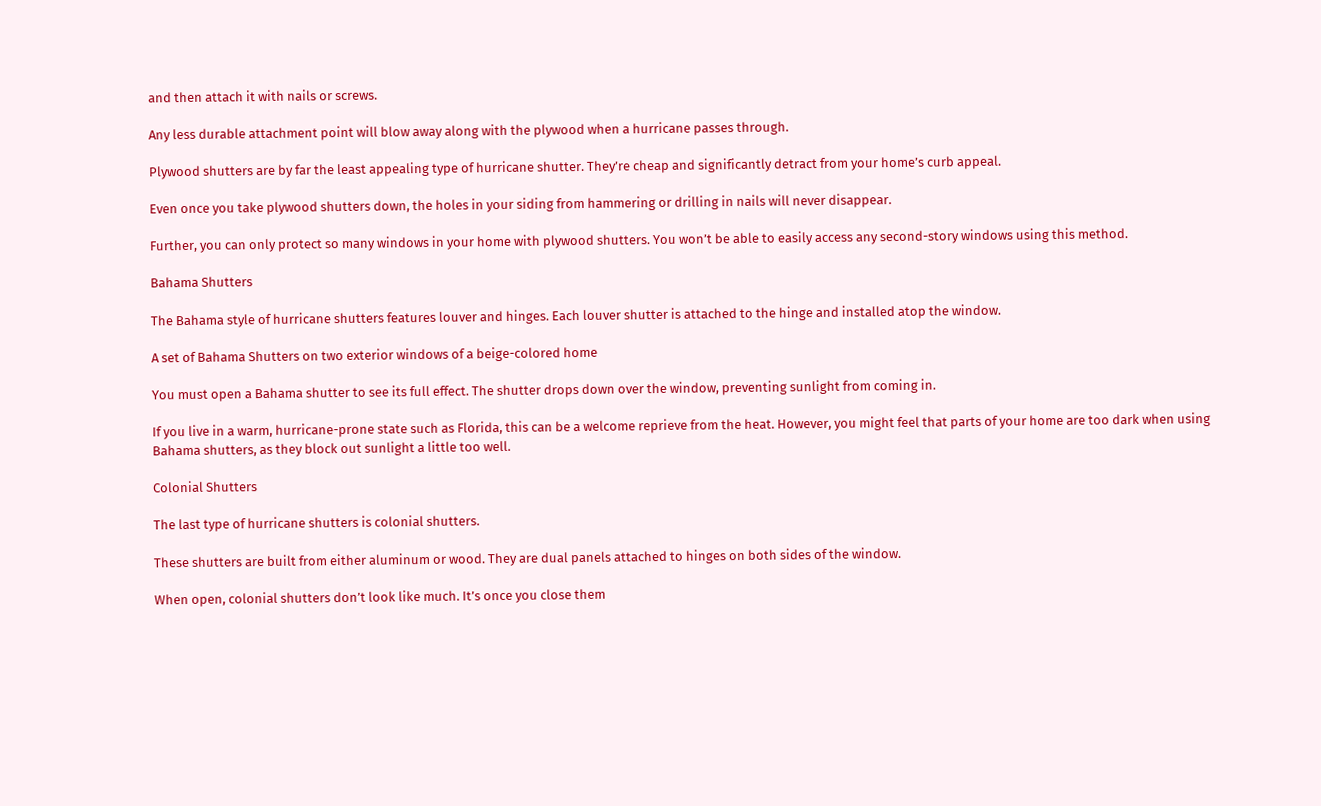and then attach it with nails or screws.

Any less durable attachment point will blow away along with the plywood when a hurricane passes through.

Plywood shutters are by far the least appealing type of hurricane shutter. They’re cheap and significantly detract from your home’s curb appeal.

Even once you take plywood shutters down, the holes in your siding from hammering or drilling in nails will never disappear.

Further, you can only protect so many windows in your home with plywood shutters. You won’t be able to easily access any second-story windows using this method.

Bahama Shutters

The Bahama style of hurricane shutters features louver and hinges. Each louver shutter is attached to the hinge and installed atop the window.

A set of Bahama Shutters on two exterior windows of a beige-colored home

You must open a Bahama shutter to see its full effect. The shutter drops down over the window, preventing sunlight from coming in.

If you live in a warm, hurricane-prone state such as Florida, this can be a welcome reprieve from the heat. However, you might feel that parts of your home are too dark when using Bahama shutters, as they block out sunlight a little too well.

Colonial Shutters

The last type of hurricane shutters is colonial shutters.

These shutters are built from either aluminum or wood. They are dual panels attached to hinges on both sides of the window.

When open, colonial shutters don’t look like much. It’s once you close them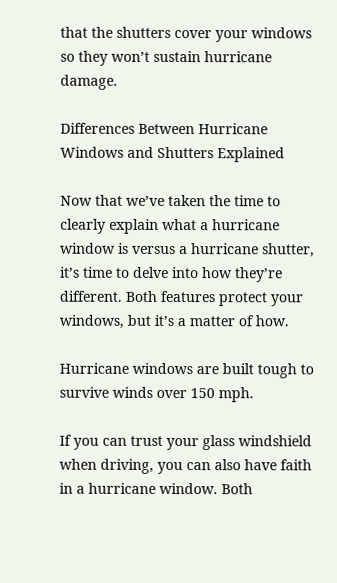that the shutters cover your windows so they won’t sustain hurricane damage.

Differences Between Hurricane Windows and Shutters Explained

Now that we’ve taken the time to clearly explain what a hurricane window is versus a hurricane shutter, it’s time to delve into how they’re different. Both features protect your windows, but it’s a matter of how.

Hurricane windows are built tough to survive winds over 150 mph.

If you can trust your glass windshield when driving, you can also have faith in a hurricane window. Both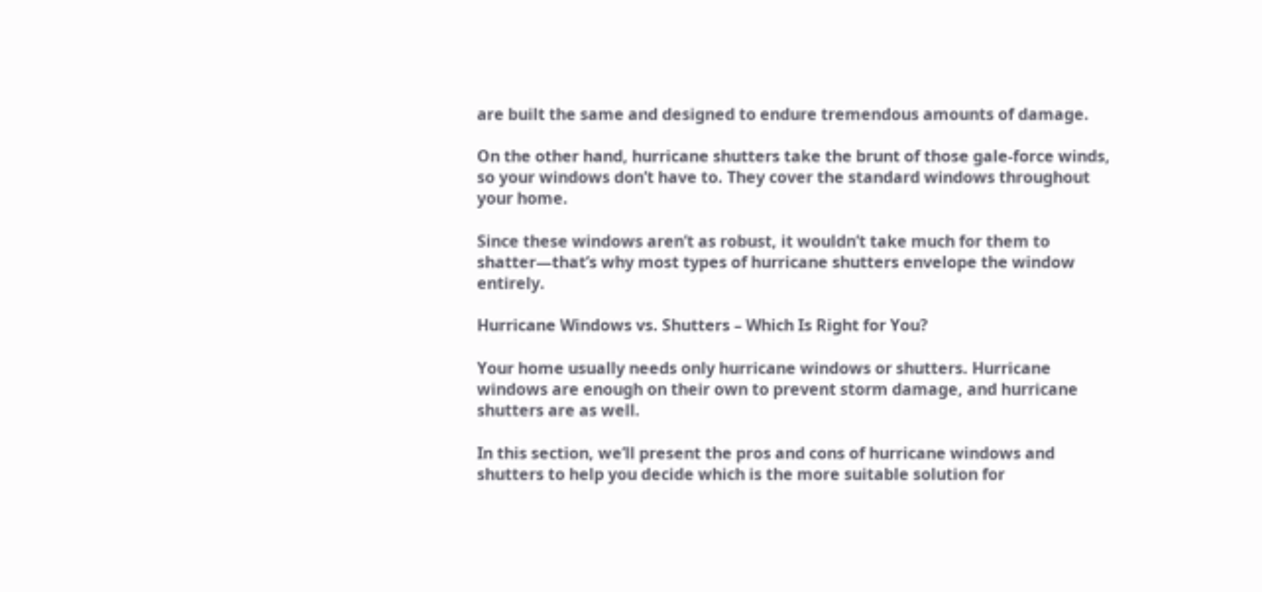are built the same and designed to endure tremendous amounts of damage.

On the other hand, hurricane shutters take the brunt of those gale-force winds, so your windows don’t have to. They cover the standard windows throughout your home.

Since these windows aren’t as robust, it wouldn’t take much for them to shatter—that’s why most types of hurricane shutters envelope the window entirely.

Hurricane Windows vs. Shutters – Which Is Right for You?

Your home usually needs only hurricane windows or shutters. Hurricane windows are enough on their own to prevent storm damage, and hurricane shutters are as well.

In this section, we’ll present the pros and cons of hurricane windows and shutters to help you decide which is the more suitable solution for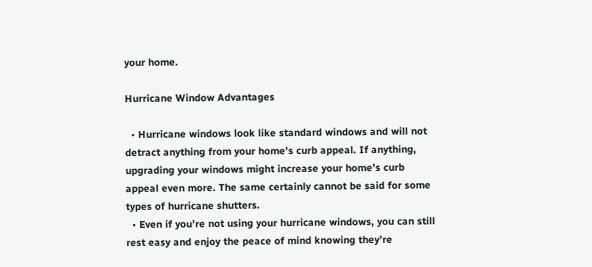your home.

Hurricane Window Advantages

  • Hurricane windows look like standard windows and will not detract anything from your home’s curb appeal. If anything, upgrading your windows might increase your home’s curb appeal even more. The same certainly cannot be said for some types of hurricane shutters.
  • Even if you’re not using your hurricane windows, you can still rest easy and enjoy the peace of mind knowing they’re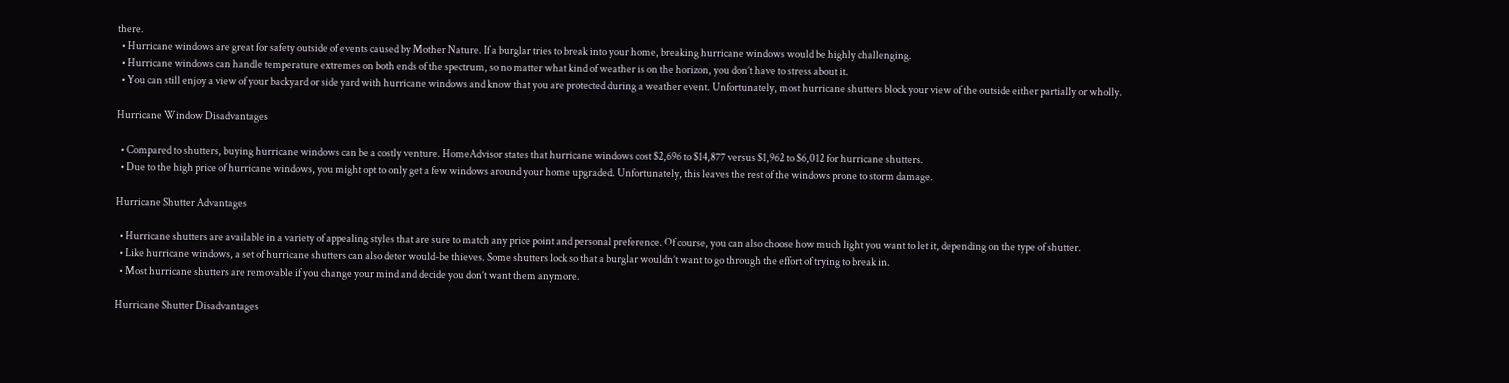there.
  • Hurricane windows are great for safety outside of events caused by Mother Nature. If a burglar tries to break into your home, breaking hurricane windows would be highly challenging.
  • Hurricane windows can handle temperature extremes on both ends of the spectrum, so no matter what kind of weather is on the horizon, you don’t have to stress about it.
  • You can still enjoy a view of your backyard or side yard with hurricane windows and know that you are protected during a weather event. Unfortunately, most hurricane shutters block your view of the outside either partially or wholly.

Hurricane Window Disadvantages

  • Compared to shutters, buying hurricane windows can be a costly venture. HomeAdvisor states that hurricane windows cost $2,696 to $14,877 versus $1,962 to $6,012 for hurricane shutters.
  • Due to the high price of hurricane windows, you might opt to only get a few windows around your home upgraded. Unfortunately, this leaves the rest of the windows prone to storm damage.

Hurricane Shutter Advantages

  • Hurricane shutters are available in a variety of appealing styles that are sure to match any price point and personal preference. Of course, you can also choose how much light you want to let it, depending on the type of shutter.
  • Like hurricane windows, a set of hurricane shutters can also deter would-be thieves. Some shutters lock so that a burglar wouldn’t want to go through the effort of trying to break in.
  • Most hurricane shutters are removable if you change your mind and decide you don’t want them anymore.

Hurricane Shutter Disadvantages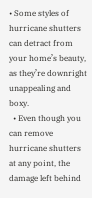• Some styles of hurricane shutters can detract from your home’s beauty, as they’re downright unappealing and boxy.
  • Even though you can remove hurricane shutters at any point, the damage left behind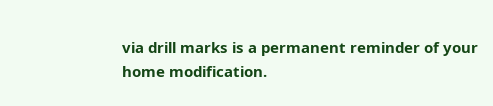via drill marks is a permanent reminder of your home modification.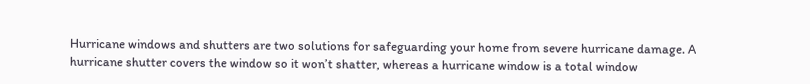Hurricane windows and shutters are two solutions for safeguarding your home from severe hurricane damage. A hurricane shutter covers the window so it won’t shatter, whereas a hurricane window is a total window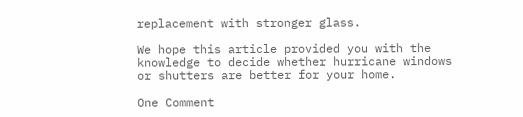replacement with stronger glass.

We hope this article provided you with the knowledge to decide whether hurricane windows or shutters are better for your home.

One Comment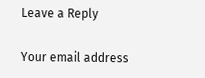Leave a Reply

Your email address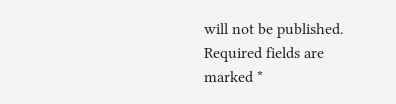will not be published. Required fields are marked *